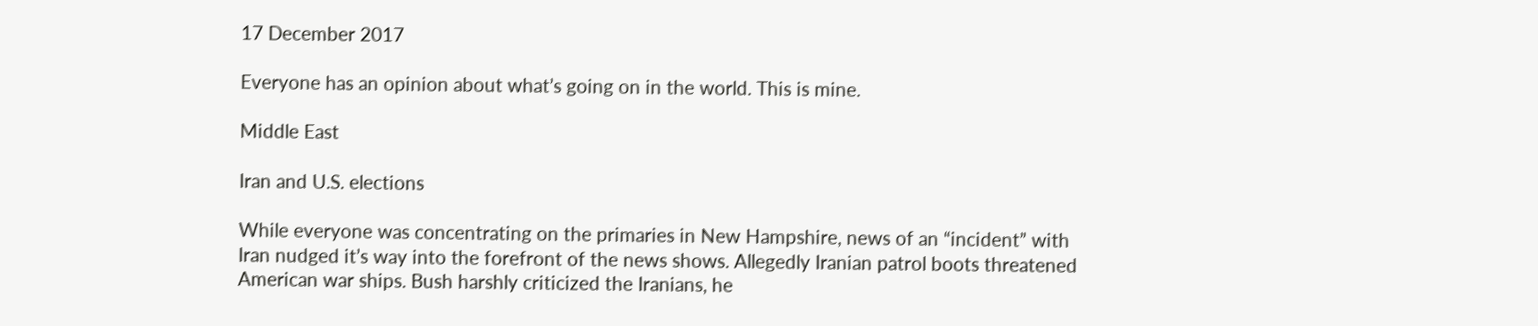17 December 2017

Everyone has an opinion about what’s going on in the world. This is mine.

Middle East

Iran and U.S. elections

While everyone was concentrating on the primaries in New Hampshire, news of an “incident” with Iran nudged it’s way into the forefront of the news shows. Allegedly Iranian patrol boots threatened American war ships. Bush harshly criticized the Iranians, he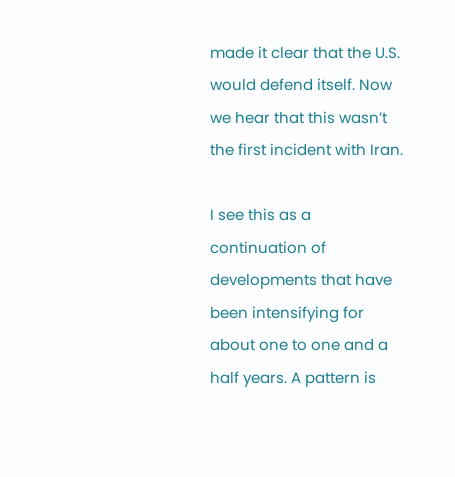made it clear that the U.S. would defend itself. Now we hear that this wasn’t the first incident with Iran.

I see this as a continuation of developments that have been intensifying for about one to one and a half years. A pattern is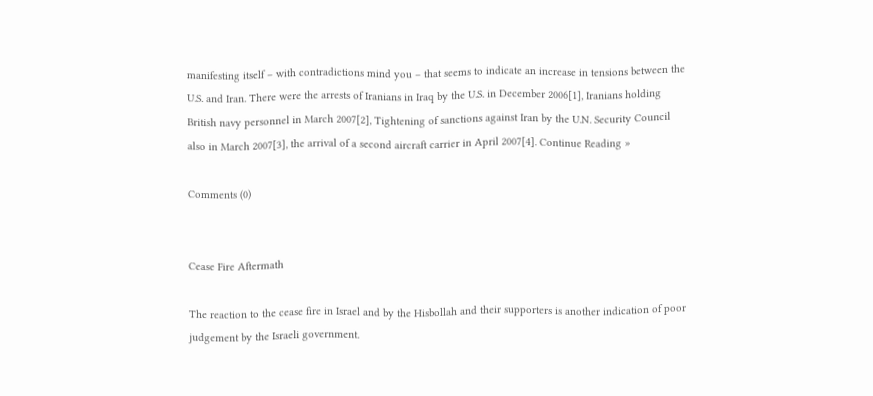manifesting itself – with contradictions mind you – that seems to indicate an increase in tensions between the U.S. and Iran. There were the arrests of Iranians in Iraq by the U.S. in December 2006[1], Iranians holding British navy personnel in March 2007[2], Tightening of sanctions against Iran by the U.N. Security Council also in March 2007[3], the arrival of a second aircraft carrier in April 2007[4]. Continue Reading »

Comments (0)


Cease Fire Aftermath

The reaction to the cease fire in Israel and by the Hisbollah and their supporters is another indication of poor judgement by the Israeli government.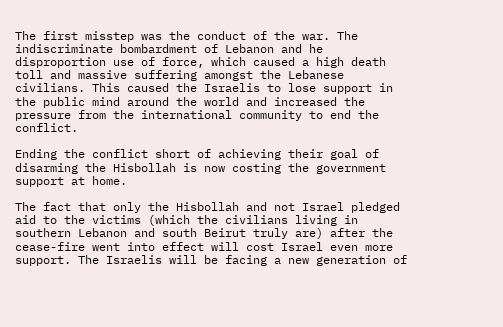The first misstep was the conduct of the war. The indiscriminate bombardment of Lebanon and he disproportion use of force, which caused a high death toll and massive suffering amongst the Lebanese civilians. This caused the Israelis to lose support in the public mind around the world and increased the pressure from the international community to end the conflict.

Ending the conflict short of achieving their goal of disarming the Hisbollah is now costing the government support at home.

The fact that only the Hisbollah and not Israel pledged aid to the victims (which the civilians living in southern Lebanon and south Beirut truly are) after the cease-fire went into effect will cost Israel even more support. The Israelis will be facing a new generation of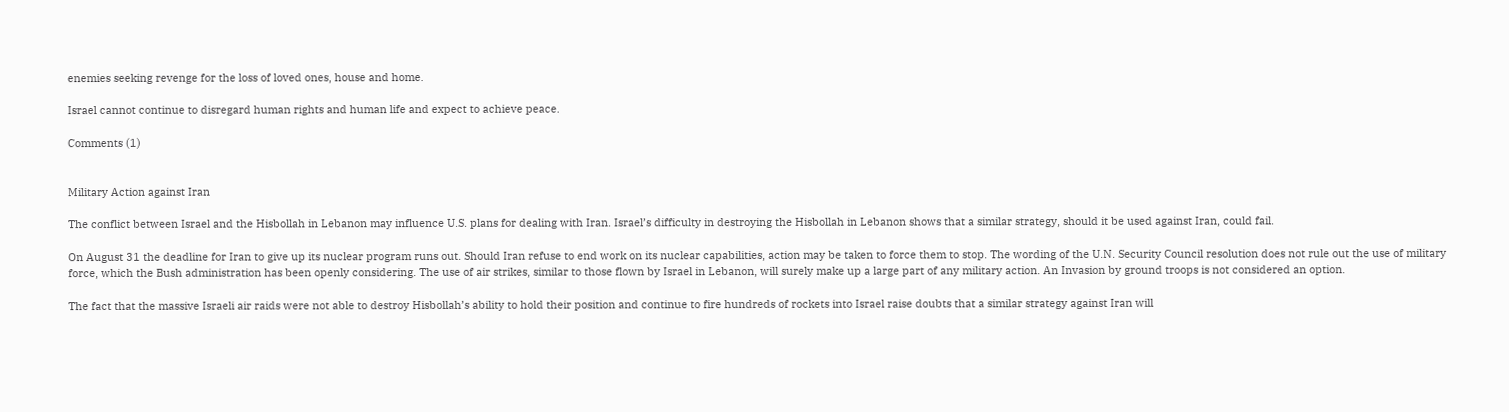enemies seeking revenge for the loss of loved ones, house and home.

Israel cannot continue to disregard human rights and human life and expect to achieve peace.

Comments (1)


Military Action against Iran

The conflict between Israel and the Hisbollah in Lebanon may influence U.S. plans for dealing with Iran. Israel’s difficulty in destroying the Hisbollah in Lebanon shows that a similar strategy, should it be used against Iran, could fail.

On August 31 the deadline for Iran to give up its nuclear program runs out. Should Iran refuse to end work on its nuclear capabilities, action may be taken to force them to stop. The wording of the U.N. Security Council resolution does not rule out the use of military force, which the Bush administration has been openly considering. The use of air strikes, similar to those flown by Israel in Lebanon, will surely make up a large part of any military action. An Invasion by ground troops is not considered an option.

The fact that the massive Israeli air raids were not able to destroy Hisbollah’s ability to hold their position and continue to fire hundreds of rockets into Israel raise doubts that a similar strategy against Iran will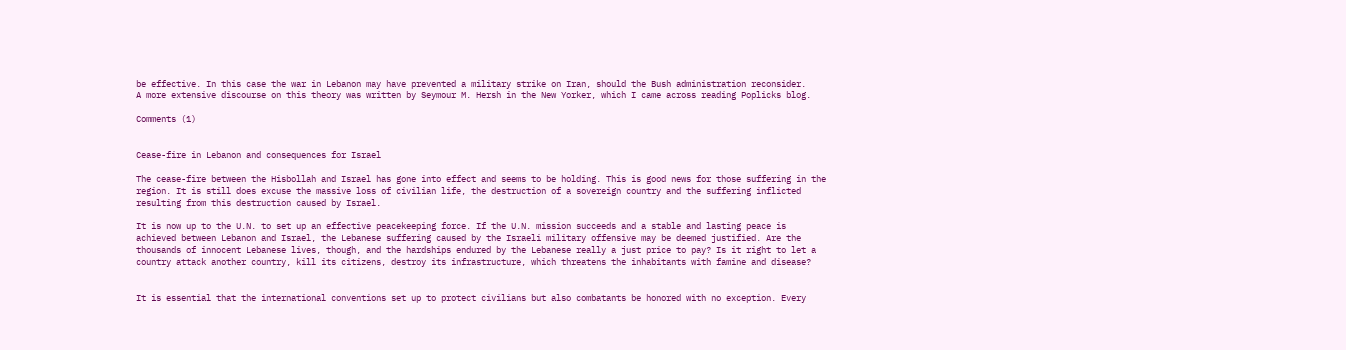be effective. In this case the war in Lebanon may have prevented a military strike on Iran, should the Bush administration reconsider.
A more extensive discourse on this theory was written by Seymour M. Hersh in the New Yorker, which I came across reading Poplicks blog.

Comments (1)


Cease-fire in Lebanon and consequences for Israel

The cease-fire between the Hisbollah and Israel has gone into effect and seems to be holding. This is good news for those suffering in the region. It is still does excuse the massive loss of civilian life, the destruction of a sovereign country and the suffering inflicted resulting from this destruction caused by Israel.

It is now up to the U.N. to set up an effective peacekeeping force. If the U.N. mission succeeds and a stable and lasting peace is achieved between Lebanon and Israel, the Lebanese suffering caused by the Israeli military offensive may be deemed justified. Are the thousands of innocent Lebanese lives, though, and the hardships endured by the Lebanese really a just price to pay? Is it right to let a country attack another country, kill its citizens, destroy its infrastructure, which threatens the inhabitants with famine and disease?


It is essential that the international conventions set up to protect civilians but also combatants be honored with no exception. Every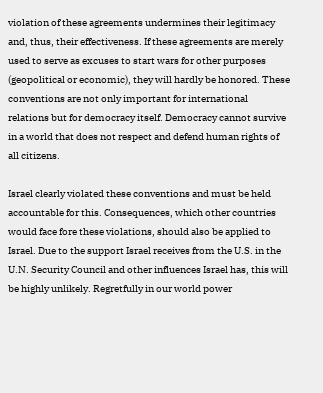violation of these agreements undermines their legitimacy and, thus, their effectiveness. If these agreements are merely used to serve as excuses to start wars for other purposes (geopolitical or economic), they will hardly be honored. These conventions are not only important for international relations but for democracy itself. Democracy cannot survive in a world that does not respect and defend human rights of all citizens.

Israel clearly violated these conventions and must be held accountable for this. Consequences, which other countries would face fore these violations, should also be applied to Israel. Due to the support Israel receives from the U.S. in the U.N. Security Council and other influences Israel has, this will be highly unlikely. Regretfully in our world power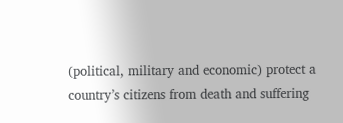(political, military and economic) protect a country’s citizens from death and suffering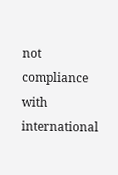not compliance with international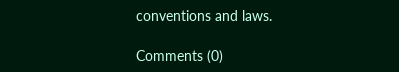conventions and laws.

Comments (0)